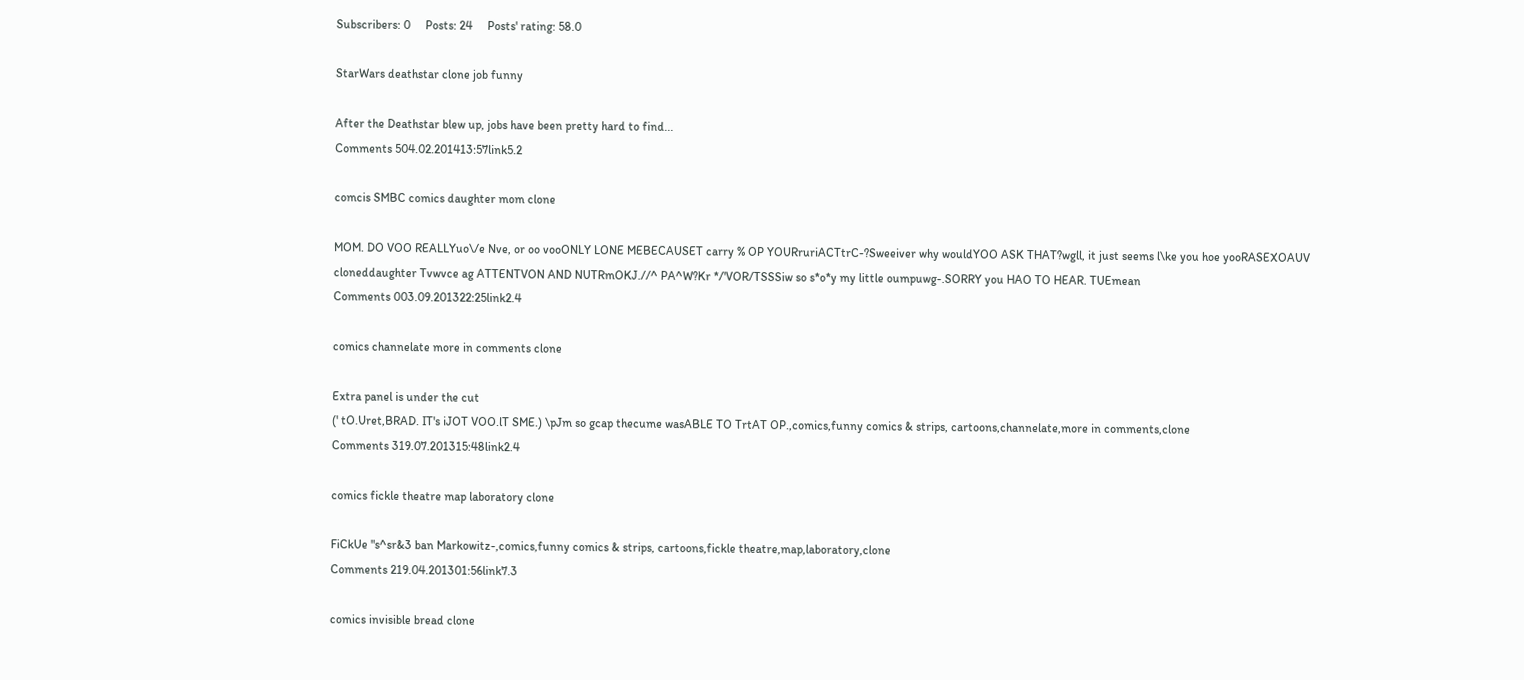Subscribers: 0     Posts: 24     Posts' rating: 58.0

StarWars deathstar clone job funny

After the Deathstar blew up, jobs have been pretty hard to find...
Comments 504.02.201413:57link5.2

comcis SMBC comics daughter mom clone

MOM. DO VOO REALLYuo\/e Nve, or oo vooONLY LONE MEBECAUSET carry % OP YOURruriACTtrC-?Sweeiver why wouldYOO ASK THAT?wgll, it just seems l\ke you hoe yooRASEXOAUV cloneddaughter Tvwvce ag ATTENTVON AND NUTRmOKJ.//^ PA^W?Kr */'VOR/TSSSiw so s*o*y my little oumpuwg-.SORRY you HAO TO HEAR. TUEmean
Comments 003.09.201322:25link2.4

comics channelate more in comments clone

Extra panel is under the cut
(' tO.Uret,BRAD. IT's iJOT VOO.lT SME.) \pJm so gcap thecume wasABLE TO TrtAT OP.,comics,funny comics & strips, cartoons,channelate,more in comments,clone
Comments 319.07.201315:48link2.4

comics fickle theatre map laboratory clone

FiCkUe "s^sr&3 ban Markowitz-,comics,funny comics & strips, cartoons,fickle theatre,map,laboratory,clone
Comments 219.04.201301:56link7.3

comics invisible bread clone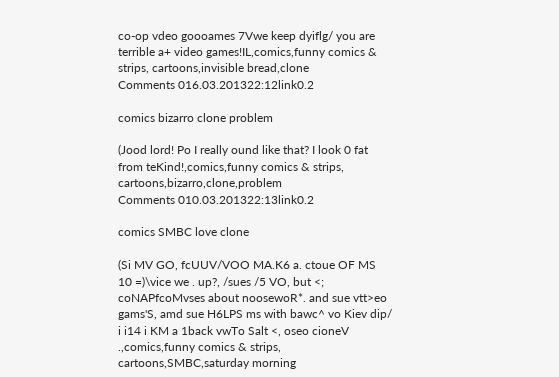co-op vdeo goooames 7Vwe keep dyiflg/ you are terrible a+ video games!IL,comics,funny comics & strips, cartoons,invisible bread,clone
Comments 016.03.201322:12link0.2

comics bizarro clone problem

(Jood lord! Po I really ound like that? I look 0 fat from teKind!,comics,funny comics & strips, cartoons,bizarro,clone,problem
Comments 010.03.201322:13link0.2

comics SMBC love clone

(Si MV GO, fcUUV/VOO MA.K6 a. ctoue OF MS 10 =)\vice we . up?, /sues /5 VO, but <; coNAPfcoMvses about noosewoR*. and sue vtt>eo gams'S, amd sue H6LPS ms with bawc^ vo Kiev dip/ i i14 i KM a 1back vwTo Salt <, oseo cioneV .,comics,funny comics & strips, cartoons,SMBC,saturday morning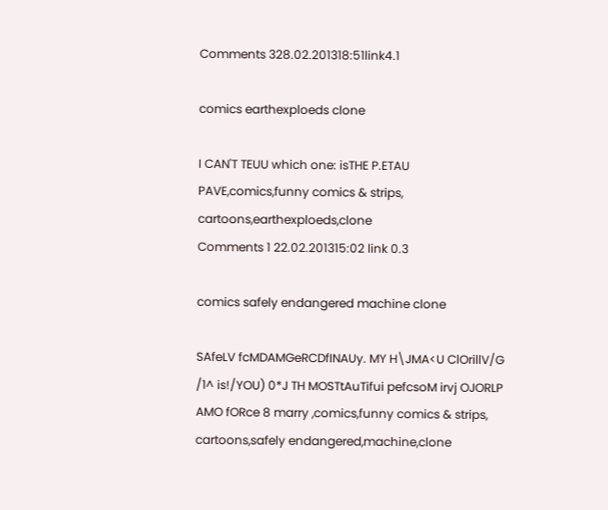Comments 328.02.201318:51link4.1

comics earthexploeds clone

I CAN'T TEUU which one: isTHE P.ETAU PAVE,comics,funny comics & strips, cartoons,earthexploeds,clone
Comments 1 22.02.201315:02 link 0.3

comics safely endangered machine clone

SAfeLV fcMDAMGeRCDfINAUy. MY H\JMA<U ClOrillV/G /1^ is!/YOU) 0*J TH MOSTtAuTifui pefcsoM irvj OJORLP AMO fORce 8 marry ,comics,funny comics & strips, cartoons,safely endangered,machine,clone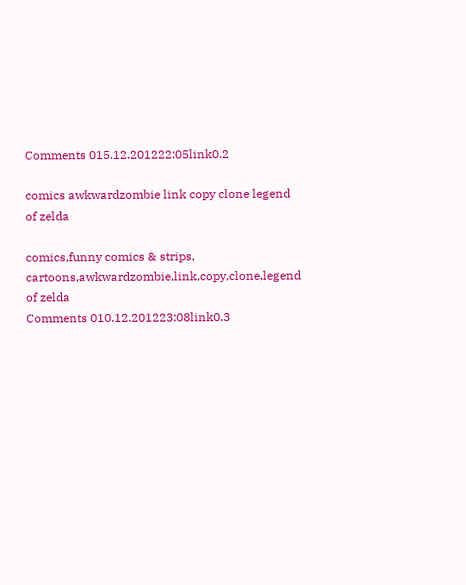Comments 015.12.201222:05link0.2

comics awkwardzombie link copy clone legend of zelda

comics,funny comics & strips, cartoons,awkwardzombie,link,copy,clone,legend of zelda
Comments 010.12.201223:08link0.3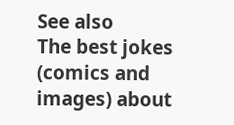See also
The best jokes (comics and images) about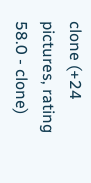clone (+24 pictures, rating 58.0 - clone)